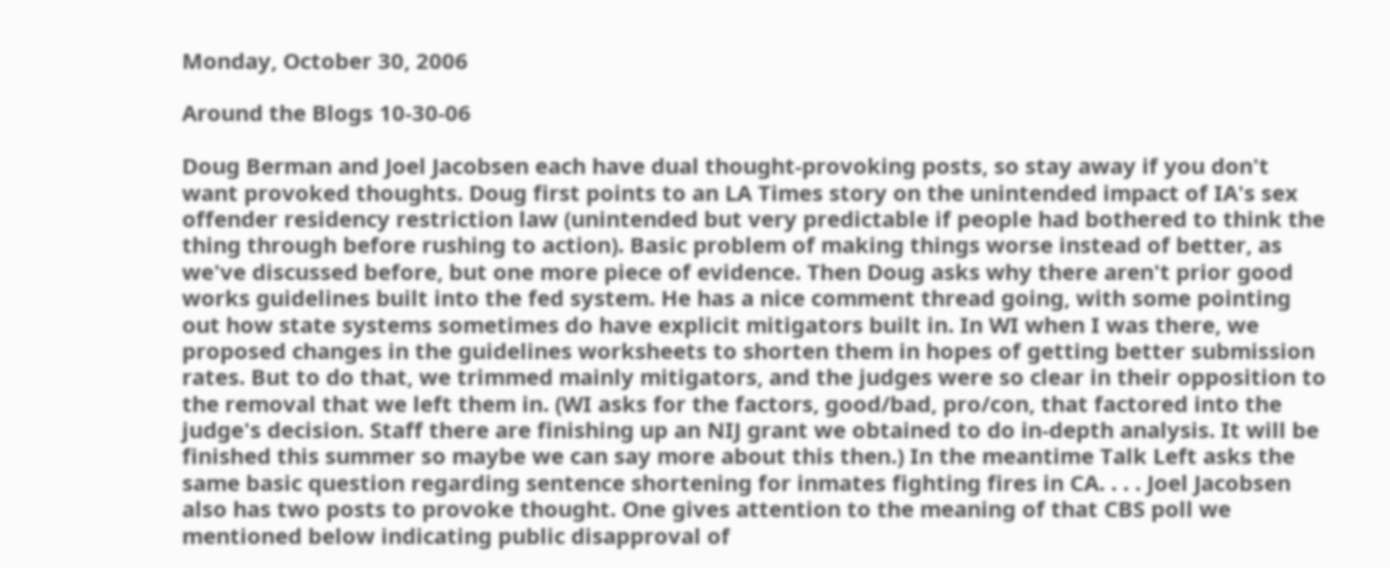Monday, October 30, 2006

Around the Blogs 10-30-06

Doug Berman and Joel Jacobsen each have dual thought-provoking posts, so stay away if you don't want provoked thoughts. Doug first points to an LA Times story on the unintended impact of IA's sex offender residency restriction law (unintended but very predictable if people had bothered to think the thing through before rushing to action). Basic problem of making things worse instead of better, as we've discussed before, but one more piece of evidence. Then Doug asks why there aren't prior good works guidelines built into the fed system. He has a nice comment thread going, with some pointing out how state systems sometimes do have explicit mitigators built in. In WI when I was there, we proposed changes in the guidelines worksheets to shorten them in hopes of getting better submission rates. But to do that, we trimmed mainly mitigators, and the judges were so clear in their opposition to the removal that we left them in. (WI asks for the factors, good/bad, pro/con, that factored into the judge's decision. Staff there are finishing up an NIJ grant we obtained to do in-depth analysis. It will be finished this summer so maybe we can say more about this then.) In the meantime Talk Left asks the same basic question regarding sentence shortening for inmates fighting fires in CA. . . . Joel Jacobsen also has two posts to provoke thought. One gives attention to the meaning of that CBS poll we mentioned below indicating public disapproval of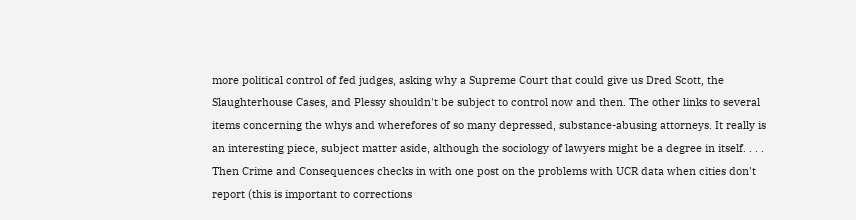more political control of fed judges, asking why a Supreme Court that could give us Dred Scott, the Slaughterhouse Cases, and Plessy shouldn't be subject to control now and then. The other links to several items concerning the whys and wherefores of so many depressed, substance-abusing attorneys. It really is an interesting piece, subject matter aside, although the sociology of lawyers might be a degree in itself. . . . Then Crime and Consequences checks in with one post on the problems with UCR data when cities don't report (this is important to corrections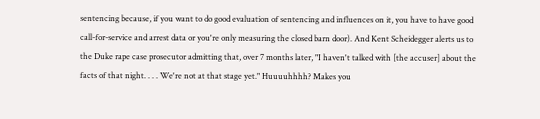sentencing because, if you want to do good evaluation of sentencing and influences on it, you have to have good call-for-service and arrest data or you're only measuring the closed barn door). And Kent Scheidegger alerts us to the Duke rape case prosecutor admitting that, over 7 months later, "I haven't talked with [the accuser] about the facts of that night. . . . We're not at that stage yet." Huuuuhhhh? Makes you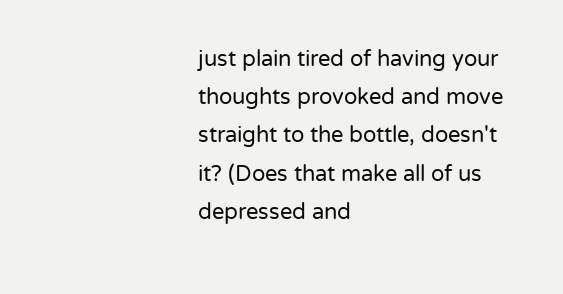just plain tired of having your thoughts provoked and move straight to the bottle, doesn't it? (Does that make all of us depressed and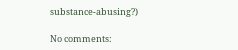substance-abusing?)

No comments: